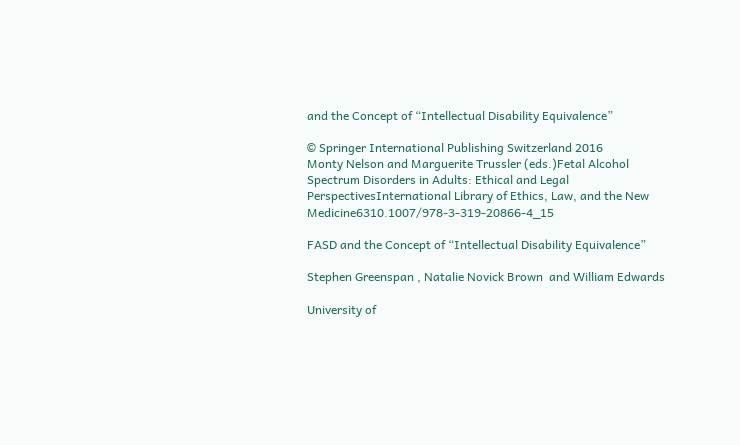and the Concept of “Intellectual Disability Equivalence”

© Springer International Publishing Switzerland 2016
Monty Nelson and Marguerite Trussler (eds.)Fetal Alcohol Spectrum Disorders in Adults: Ethical and Legal PerspectivesInternational Library of Ethics, Law, and the New Medicine6310.1007/978-3-319-20866-4_15

FASD and the Concept of “Intellectual Disability Equivalence”

Stephen Greenspan , Natalie Novick Brown  and William Edwards

University of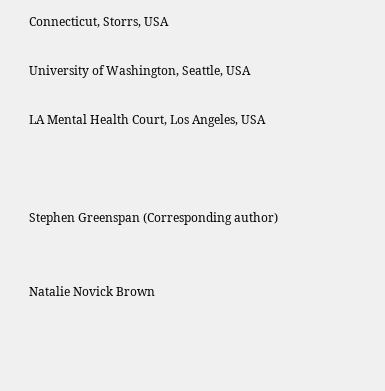Connecticut, Storrs, USA

University of Washington, Seattle, USA

LA Mental Health Court, Los Angeles, USA



Stephen Greenspan (Corresponding author)


Natalie Novick Brown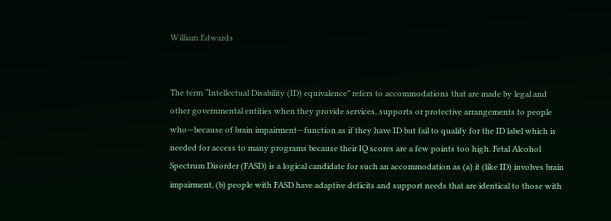William Edwards


The term “Intellectual Disability (ID) equivalence” refers to accommodations that are made by legal and other governmental entities when they provide services, supports or protective arrangements to people who—because of brain impairment—function as if they have ID but fail to qualify for the ID label which is needed for access to many programs because their IQ scores are a few points too high. Fetal Alcohol Spectrum Disorder (FASD) is a logical candidate for such an accommodation as (a) it (like ID) involves brain impairment, (b) people with FASD have adaptive deficits and support needs that are identical to those with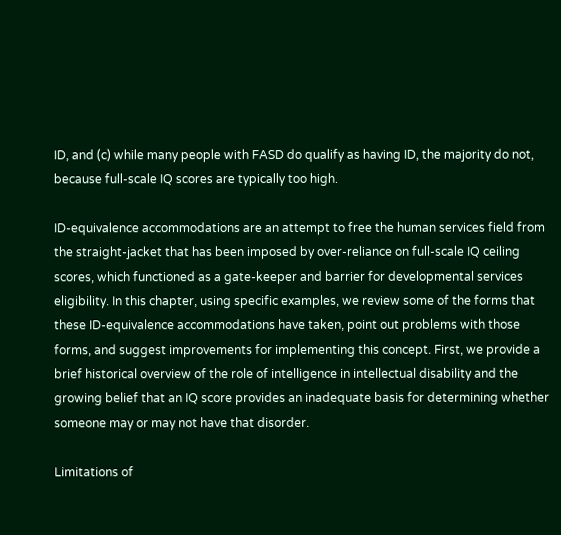ID, and (c) while many people with FASD do qualify as having ID, the majority do not, because full-scale IQ scores are typically too high.

ID-equivalence accommodations are an attempt to free the human services field from the straight-jacket that has been imposed by over-reliance on full-scale IQ ceiling scores, which functioned as a gate-keeper and barrier for developmental services eligibility. In this chapter, using specific examples, we review some of the forms that these ID-equivalence accommodations have taken, point out problems with those forms, and suggest improvements for implementing this concept. First, we provide a brief historical overview of the role of intelligence in intellectual disability and the growing belief that an IQ score provides an inadequate basis for determining whether someone may or may not have that disorder.

Limitations of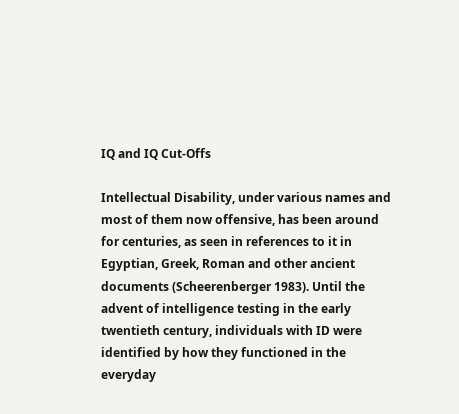IQ and IQ Cut-Offs

Intellectual Disability, under various names and most of them now offensive, has been around for centuries, as seen in references to it in Egyptian, Greek, Roman and other ancient documents (Scheerenberger 1983). Until the advent of intelligence testing in the early twentieth century, individuals with ID were identified by how they functioned in the everyday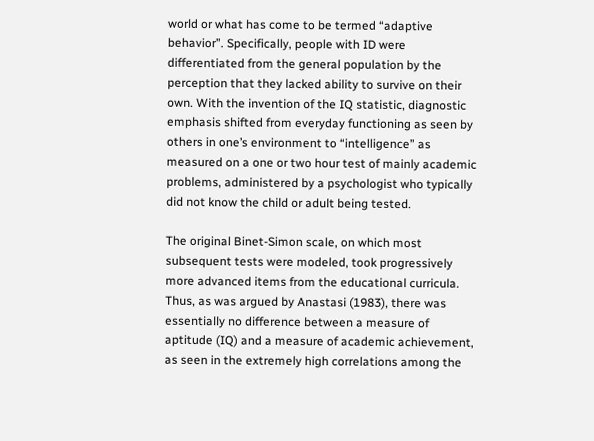world or what has come to be termed “adaptive behavior”. Specifically, people with ID were differentiated from the general population by the perception that they lacked ability to survive on their own. With the invention of the IQ statistic, diagnostic emphasis shifted from everyday functioning as seen by others in one’s environment to “intelligence” as measured on a one or two hour test of mainly academic problems, administered by a psychologist who typically did not know the child or adult being tested.

The original Binet-Simon scale, on which most subsequent tests were modeled, took progressively more advanced items from the educational curricula. Thus, as was argued by Anastasi (1983), there was essentially no difference between a measure of aptitude (IQ) and a measure of academic achievement, as seen in the extremely high correlations among the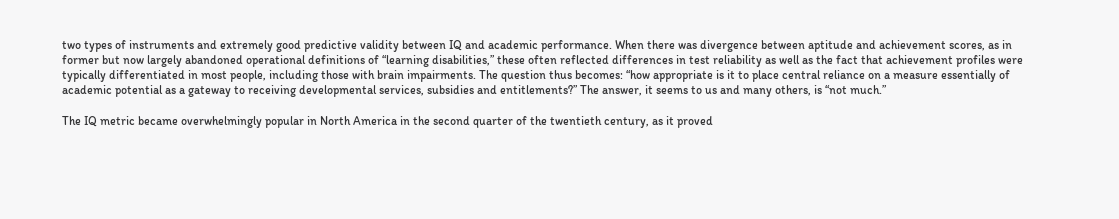two types of instruments and extremely good predictive validity between IQ and academic performance. When there was divergence between aptitude and achievement scores, as in former but now largely abandoned operational definitions of “learning disabilities,” these often reflected differences in test reliability as well as the fact that achievement profiles were typically differentiated in most people, including those with brain impairments. The question thus becomes: “how appropriate is it to place central reliance on a measure essentially of academic potential as a gateway to receiving developmental services, subsidies and entitlements?” The answer, it seems to us and many others, is “not much.”

The IQ metric became overwhelmingly popular in North America in the second quarter of the twentieth century, as it proved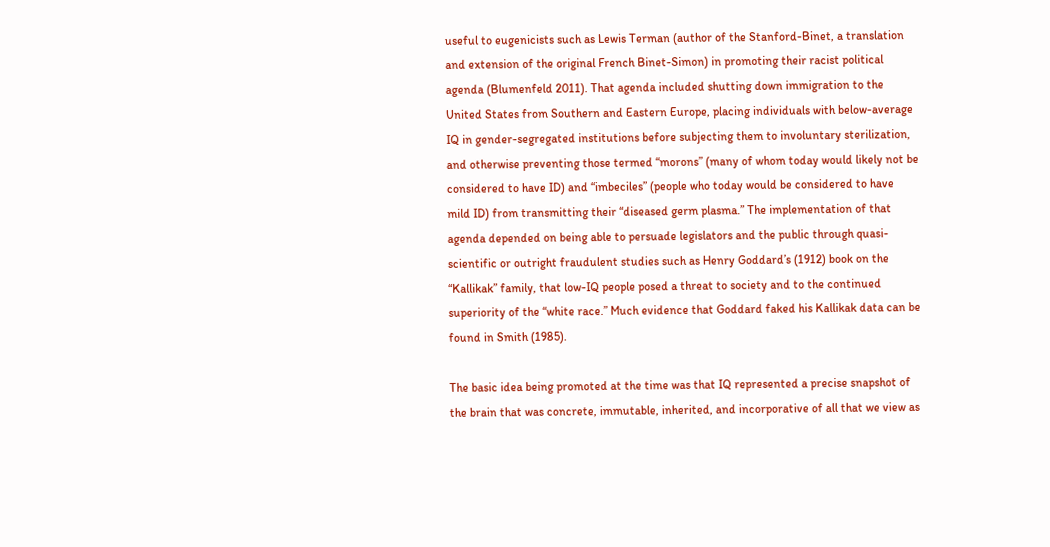useful to eugenicists such as Lewis Terman (author of the Stanford-Binet, a translation and extension of the original French Binet-Simon) in promoting their racist political agenda (Blumenfeld 2011). That agenda included shutting down immigration to the United States from Southern and Eastern Europe, placing individuals with below-average IQ in gender-segregated institutions before subjecting them to involuntary sterilization, and otherwise preventing those termed “morons” (many of whom today would likely not be considered to have ID) and “imbeciles” (people who today would be considered to have mild ID) from transmitting their “diseased germ plasma.” The implementation of that agenda depended on being able to persuade legislators and the public through quasi-scientific or outright fraudulent studies such as Henry Goddard’s (1912) book on the “Kallikak” family, that low-IQ people posed a threat to society and to the continued superiority of the “white race.” Much evidence that Goddard faked his Kallikak data can be found in Smith (1985).

The basic idea being promoted at the time was that IQ represented a precise snapshot of the brain that was concrete, immutable, inherited, and incorporative of all that we view as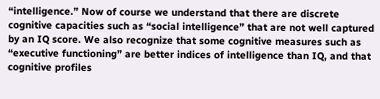“intelligence.” Now of course we understand that there are discrete cognitive capacities such as “social intelligence” that are not well captured by an IQ score. We also recognize that some cognitive measures such as “executive functioning” are better indices of intelligence than IQ, and that cognitive profiles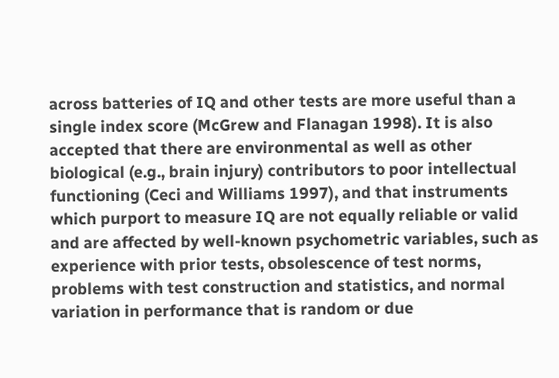across batteries of IQ and other tests are more useful than a single index score (McGrew and Flanagan 1998). It is also accepted that there are environmental as well as other biological (e.g., brain injury) contributors to poor intellectual functioning (Ceci and Williams 1997), and that instruments which purport to measure IQ are not equally reliable or valid and are affected by well-known psychometric variables, such as experience with prior tests, obsolescence of test norms, problems with test construction and statistics, and normal variation in performance that is random or due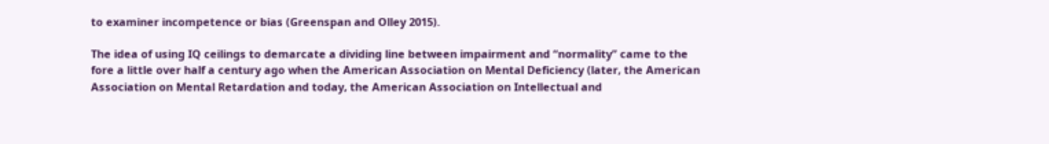to examiner incompetence or bias (Greenspan and Olley 2015).

The idea of using IQ ceilings to demarcate a dividing line between impairment and “normality” came to the fore a little over half a century ago when the American Association on Mental Deficiency (later, the American Association on Mental Retardation and today, the American Association on Intellectual and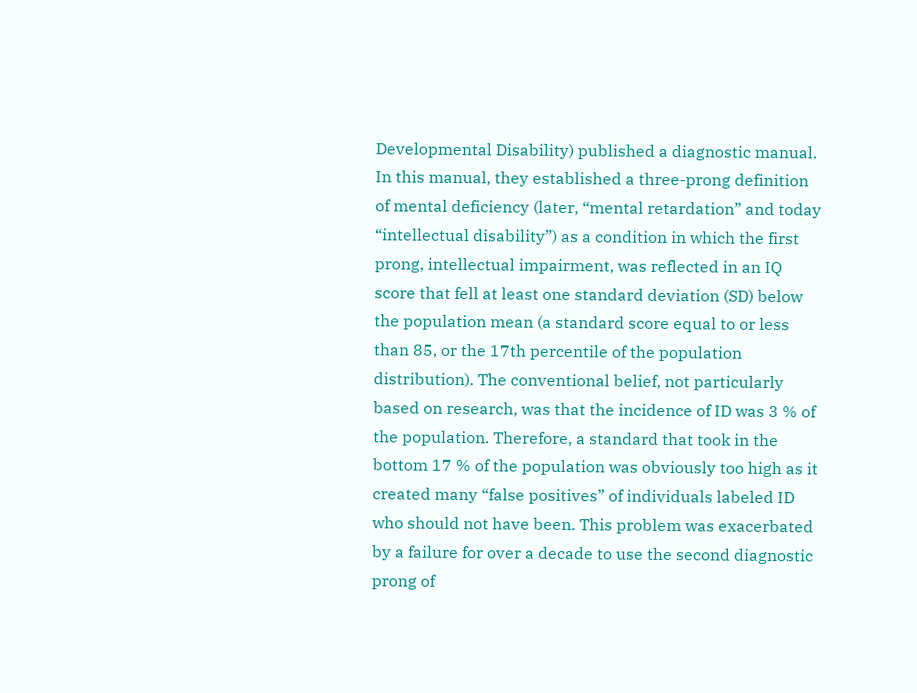Developmental Disability) published a diagnostic manual. In this manual, they established a three-prong definition of mental deficiency (later, “mental retardation” and today “intellectual disability”) as a condition in which the first prong, intellectual impairment, was reflected in an IQ score that fell at least one standard deviation (SD) below the population mean (a standard score equal to or less than 85, or the 17th percentile of the population distribution). The conventional belief, not particularly based on research, was that the incidence of ID was 3 % of the population. Therefore, a standard that took in the bottom 17 % of the population was obviously too high as it created many “false positives” of individuals labeled ID who should not have been. This problem was exacerbated by a failure for over a decade to use the second diagnostic prong of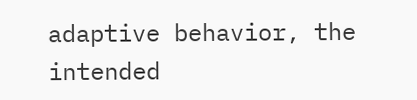adaptive behavior, the intended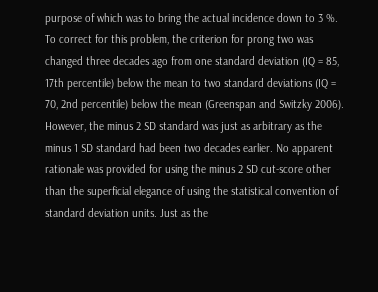purpose of which was to bring the actual incidence down to 3 %. To correct for this problem, the criterion for prong two was changed three decades ago from one standard deviation (IQ = 85, 17th percentile) below the mean to two standard deviations (IQ = 70, 2nd percentile) below the mean (Greenspan and Switzky 2006). However, the minus 2 SD standard was just as arbitrary as the minus 1 SD standard had been two decades earlier. No apparent rationale was provided for using the minus 2 SD cut-score other than the superficial elegance of using the statistical convention of standard deviation units. Just as the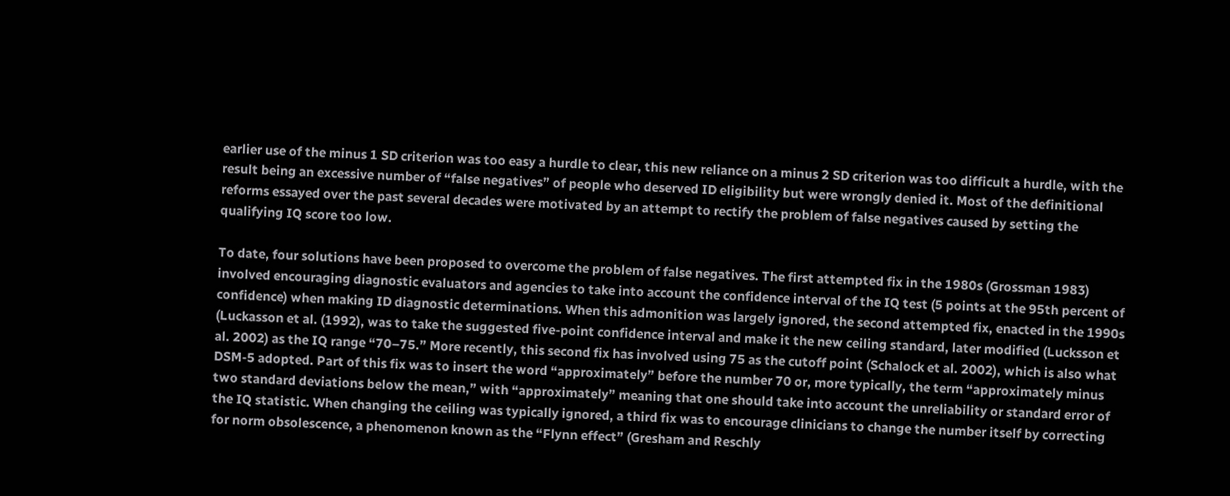earlier use of the minus 1 SD criterion was too easy a hurdle to clear, this new reliance on a minus 2 SD criterion was too difficult a hurdle, with the result being an excessive number of “false negatives” of people who deserved ID eligibility but were wrongly denied it. Most of the definitional reforms essayed over the past several decades were motivated by an attempt to rectify the problem of false negatives caused by setting the qualifying IQ score too low.

To date, four solutions have been proposed to overcome the problem of false negatives. The first attempted fix in the 1980s (Grossman 1983) involved encouraging diagnostic evaluators and agencies to take into account the confidence interval of the IQ test (5 points at the 95th percent of confidence) when making ID diagnostic determinations. When this admonition was largely ignored, the second attempted fix, enacted in the 1990s (Luckasson et al. (1992), was to take the suggested five-point confidence interval and make it the new ceiling standard, later modified (Lucksson et al. 2002) as the IQ range “70–75.” More recently, this second fix has involved using 75 as the cutoff point (Schalock et al. 2002), which is also what DSM-5 adopted. Part of this fix was to insert the word “approximately” before the number 70 or, more typically, the term “approximately minus two standard deviations below the mean,” with “approximately” meaning that one should take into account the unreliability or standard error of the IQ statistic. When changing the ceiling was typically ignored, a third fix was to encourage clinicians to change the number itself by correcting for norm obsolescence, a phenomenon known as the “Flynn effect” (Gresham and Reschly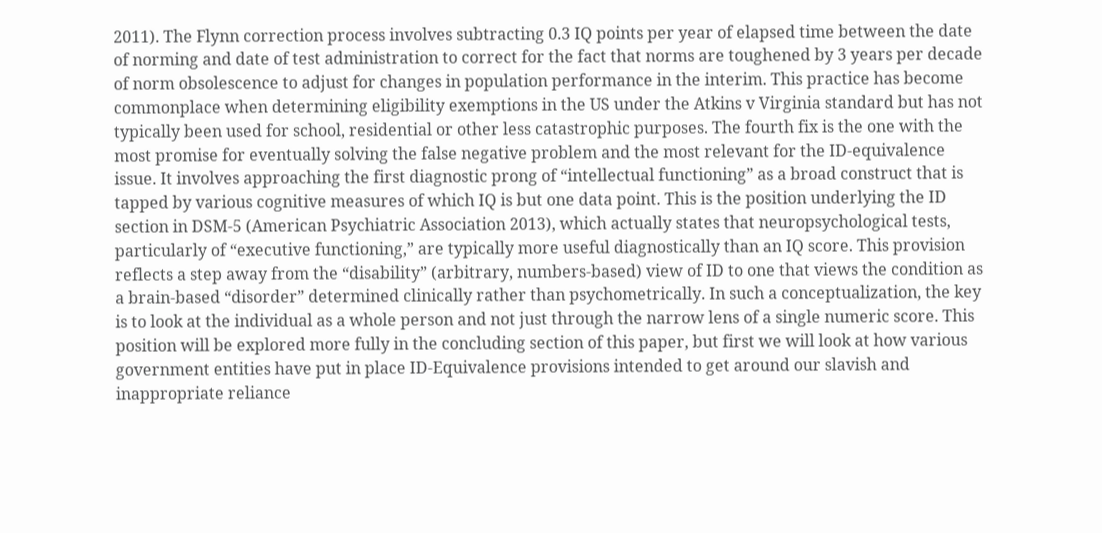2011). The Flynn correction process involves subtracting 0.3 IQ points per year of elapsed time between the date of norming and date of test administration to correct for the fact that norms are toughened by 3 years per decade of norm obsolescence to adjust for changes in population performance in the interim. This practice has become commonplace when determining eligibility exemptions in the US under the Atkins v Virginia standard but has not typically been used for school, residential or other less catastrophic purposes. The fourth fix is the one with the most promise for eventually solving the false negative problem and the most relevant for the ID-equivalence issue. It involves approaching the first diagnostic prong of “intellectual functioning” as a broad construct that is tapped by various cognitive measures of which IQ is but one data point. This is the position underlying the ID section in DSM-5 (American Psychiatric Association 2013), which actually states that neuropsychological tests, particularly of “executive functioning,” are typically more useful diagnostically than an IQ score. This provision reflects a step away from the “disability” (arbitrary, numbers-based) view of ID to one that views the condition as a brain-based “disorder” determined clinically rather than psychometrically. In such a conceptualization, the key is to look at the individual as a whole person and not just through the narrow lens of a single numeric score. This position will be explored more fully in the concluding section of this paper, but first we will look at how various government entities have put in place ID-Equivalence provisions intended to get around our slavish and inappropriate reliance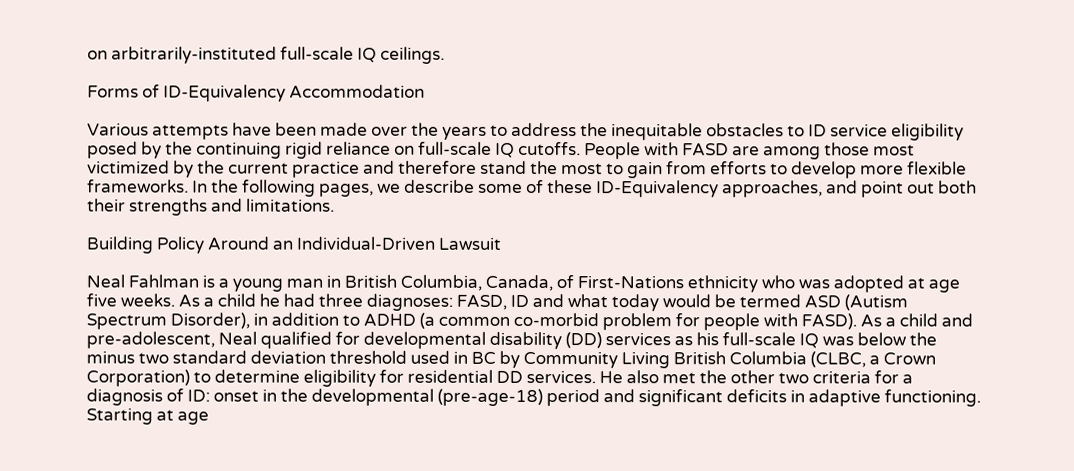on arbitrarily-instituted full-scale IQ ceilings.

Forms of ID-Equivalency Accommodation

Various attempts have been made over the years to address the inequitable obstacles to ID service eligibility posed by the continuing rigid reliance on full-scale IQ cutoffs. People with FASD are among those most victimized by the current practice and therefore stand the most to gain from efforts to develop more flexible frameworks. In the following pages, we describe some of these ID-Equivalency approaches, and point out both their strengths and limitations.

Building Policy Around an Individual-Driven Lawsuit

Neal Fahlman is a young man in British Columbia, Canada, of First-Nations ethnicity who was adopted at age five weeks. As a child he had three diagnoses: FASD, ID and what today would be termed ASD (Autism Spectrum Disorder), in addition to ADHD (a common co-morbid problem for people with FASD). As a child and pre-adolescent, Neal qualified for developmental disability (DD) services as his full-scale IQ was below the minus two standard deviation threshold used in BC by Community Living British Columbia (CLBC, a Crown Corporation) to determine eligibility for residential DD services. He also met the other two criteria for a diagnosis of ID: onset in the developmental (pre-age-18) period and significant deficits in adaptive functioning. Starting at age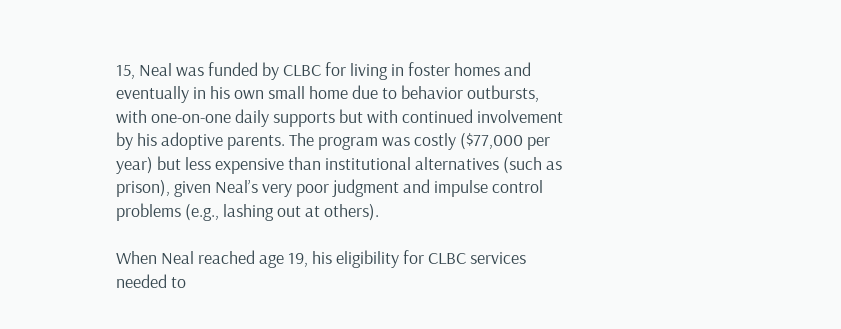15, Neal was funded by CLBC for living in foster homes and eventually in his own small home due to behavior outbursts, with one-on-one daily supports but with continued involvement by his adoptive parents. The program was costly ($77,000 per year) but less expensive than institutional alternatives (such as prison), given Neal’s very poor judgment and impulse control problems (e.g., lashing out at others).

When Neal reached age 19, his eligibility for CLBC services needed to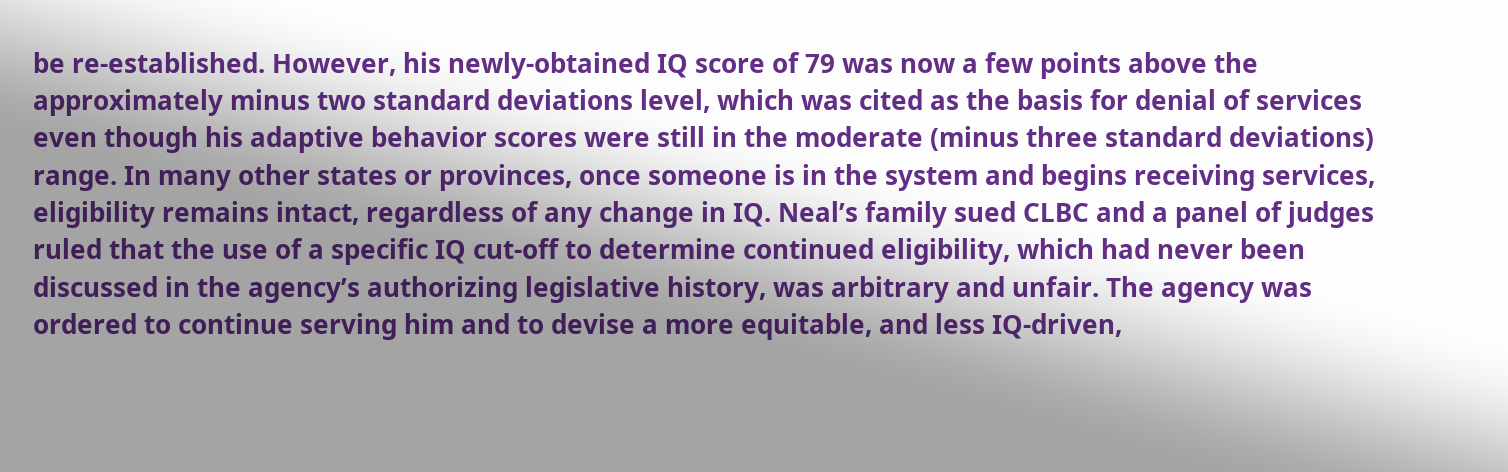be re-established. However, his newly-obtained IQ score of 79 was now a few points above the approximately minus two standard deviations level, which was cited as the basis for denial of services even though his adaptive behavior scores were still in the moderate (minus three standard deviations) range. In many other states or provinces, once someone is in the system and begins receiving services, eligibility remains intact, regardless of any change in IQ. Neal’s family sued CLBC and a panel of judges ruled that the use of a specific IQ cut-off to determine continued eligibility, which had never been discussed in the agency’s authorizing legislative history, was arbitrary and unfair. The agency was ordered to continue serving him and to devise a more equitable, and less IQ-driven,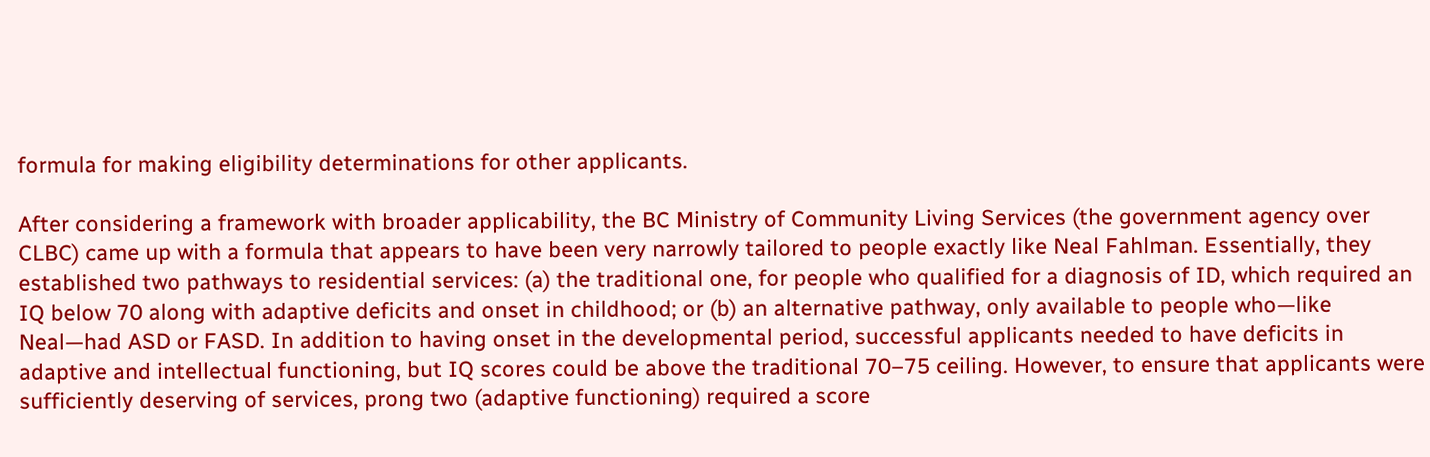formula for making eligibility determinations for other applicants.

After considering a framework with broader applicability, the BC Ministry of Community Living Services (the government agency over CLBC) came up with a formula that appears to have been very narrowly tailored to people exactly like Neal Fahlman. Essentially, they established two pathways to residential services: (a) the traditional one, for people who qualified for a diagnosis of ID, which required an IQ below 70 along with adaptive deficits and onset in childhood; or (b) an alternative pathway, only available to people who—like Neal—had ASD or FASD. In addition to having onset in the developmental period, successful applicants needed to have deficits in adaptive and intellectual functioning, but IQ scores could be above the traditional 70–75 ceiling. However, to ensure that applicants were sufficiently deserving of services, prong two (adaptive functioning) required a score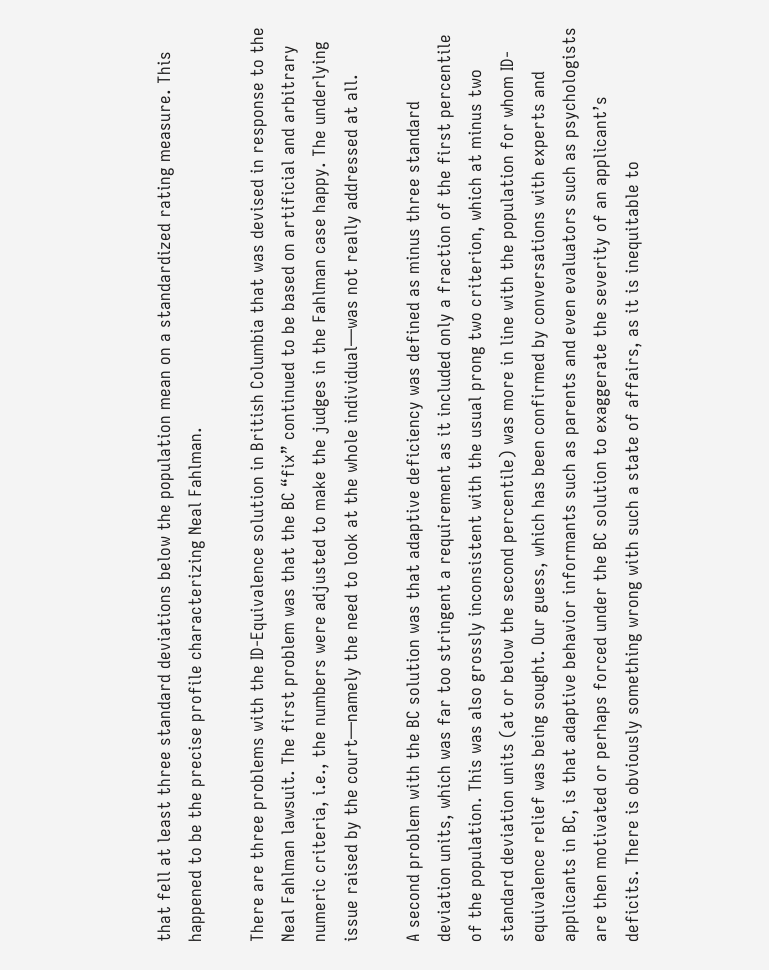that fell at least three standard deviations below the population mean on a standardized rating measure. This happened to be the precise profile characterizing Neal Fahlman.

There are three problems with the ID-Equivalence solution in British Columbia that was devised in response to the Neal Fahlman lawsuit. The first problem was that the BC “fix” continued to be based on artificial and arbitrary numeric criteria, i.e., the numbers were adjusted to make the judges in the Fahlman case happy. The underlying issue raised by the court—namely the need to look at the whole individual—was not really addressed at all.

A second problem with the BC solution was that adaptive deficiency was defined as minus three standard deviation units, which was far too stringent a requirement as it included only a fraction of the first percentile of the population. This was also grossly inconsistent with the usual prong two criterion, which at minus two standard deviation units (at or below the second percentile) was more in line with the population for whom ID-equivalence relief was being sought. Our guess, which has been confirmed by conversations with experts and applicants in BC, is that adaptive behavior informants such as parents and even evaluators such as psychologists are then motivated or perhaps forced under the BC solution to exaggerate the severity of an applicant’s deficits. There is obviously something wrong with such a state of affairs, as it is inequitable to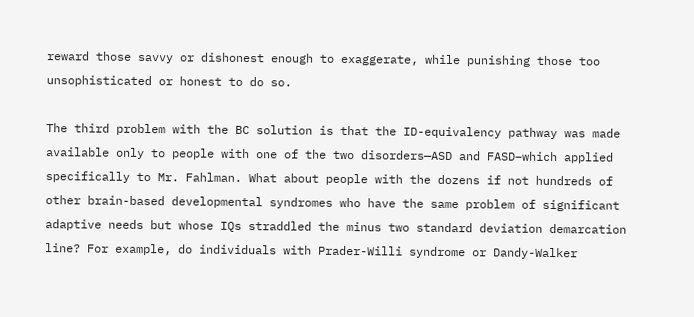reward those savvy or dishonest enough to exaggerate, while punishing those too unsophisticated or honest to do so.

The third problem with the BC solution is that the ID-equivalency pathway was made available only to people with one of the two disorders—ASD and FASD–which applied specifically to Mr. Fahlman. What about people with the dozens if not hundreds of other brain-based developmental syndromes who have the same problem of significant adaptive needs but whose IQs straddled the minus two standard deviation demarcation line? For example, do individuals with Prader-Willi syndrome or Dandy-Walker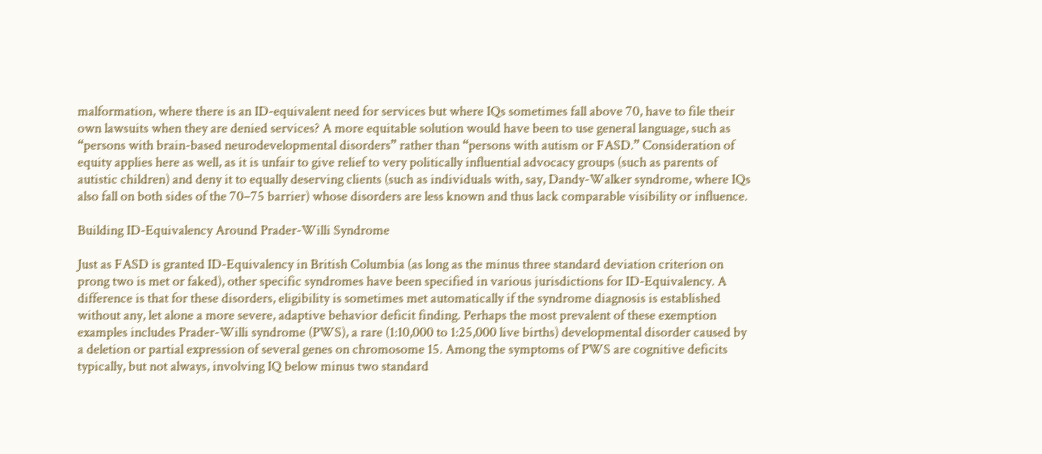malformation, where there is an ID-equivalent need for services but where IQs sometimes fall above 70, have to file their own lawsuits when they are denied services? A more equitable solution would have been to use general language, such as “persons with brain-based neurodevelopmental disorders” rather than “persons with autism or FASD.” Consideration of equity applies here as well, as it is unfair to give relief to very politically influential advocacy groups (such as parents of autistic children) and deny it to equally deserving clients (such as individuals with, say, Dandy-Walker syndrome, where IQs also fall on both sides of the 70–75 barrier) whose disorders are less known and thus lack comparable visibility or influence.

Building ID-Equivalency Around Prader-Willi Syndrome

Just as FASD is granted ID-Equivalency in British Columbia (as long as the minus three standard deviation criterion on prong two is met or faked), other specific syndromes have been specified in various jurisdictions for ID-Equivalency. A difference is that for these disorders, eligibility is sometimes met automatically if the syndrome diagnosis is established without any, let alone a more severe, adaptive behavior deficit finding. Perhaps the most prevalent of these exemption examples includes Prader-Willi syndrome (PWS), a rare (1:10,000 to 1:25,000 live births) developmental disorder caused by a deletion or partial expression of several genes on chromosome 15. Among the symptoms of PWS are cognitive deficits typically, but not always, involving IQ below minus two standard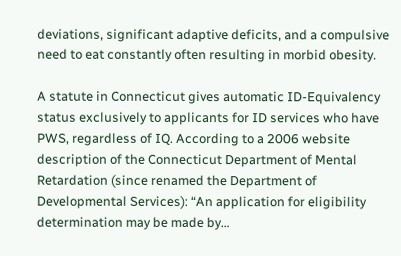deviations, significant adaptive deficits, and a compulsive need to eat constantly often resulting in morbid obesity.

A statute in Connecticut gives automatic ID-Equivalency status exclusively to applicants for ID services who have PWS, regardless of IQ. According to a 2006 website description of the Connecticut Department of Mental Retardation (since renamed the Department of Developmental Services): “An application for eligibility determination may be made by…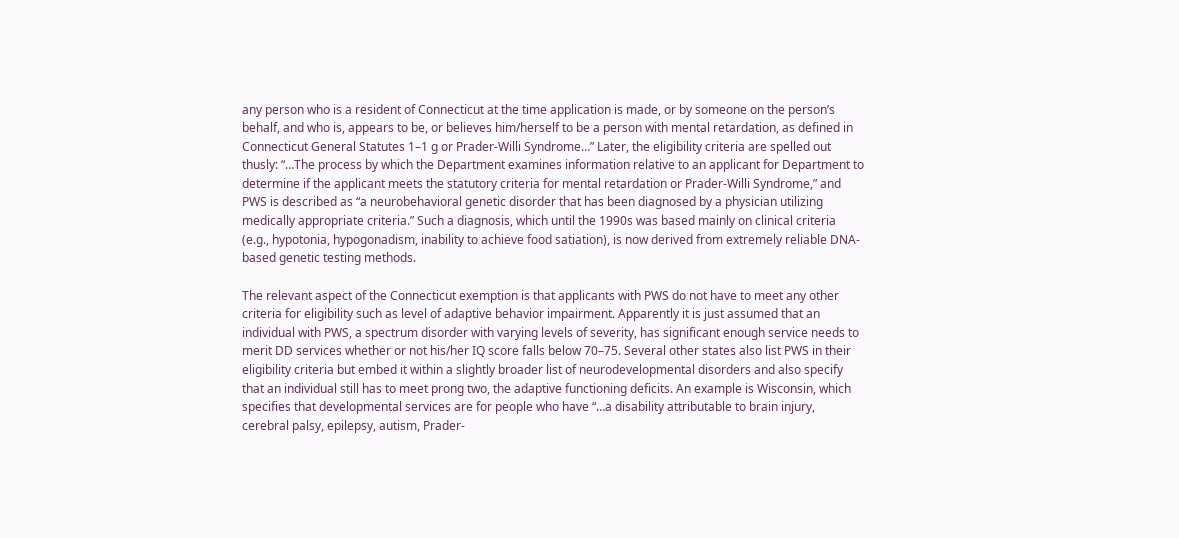any person who is a resident of Connecticut at the time application is made, or by someone on the person’s behalf, and who is, appears to be, or believes him/herself to be a person with mental retardation, as defined in Connecticut General Statutes 1–1 g or Prader-Willi Syndrome…” Later, the eligibility criteria are spelled out thusly: “…The process by which the Department examines information relative to an applicant for Department to determine if the applicant meets the statutory criteria for mental retardation or Prader-Willi Syndrome,” and PWS is described as “a neurobehavioral genetic disorder that has been diagnosed by a physician utilizing medically appropriate criteria.” Such a diagnosis, which until the 1990s was based mainly on clinical criteria (e.g., hypotonia, hypogonadism, inability to achieve food satiation), is now derived from extremely reliable DNA-based genetic testing methods.

The relevant aspect of the Connecticut exemption is that applicants with PWS do not have to meet any other criteria for eligibility such as level of adaptive behavior impairment. Apparently it is just assumed that an individual with PWS, a spectrum disorder with varying levels of severity, has significant enough service needs to merit DD services whether or not his/her IQ score falls below 70–75. Several other states also list PWS in their eligibility criteria but embed it within a slightly broader list of neurodevelopmental disorders and also specify that an individual still has to meet prong two, the adaptive functioning deficits. An example is Wisconsin, which specifies that developmental services are for people who have “…a disability attributable to brain injury, cerebral palsy, epilepsy, autism, Prader-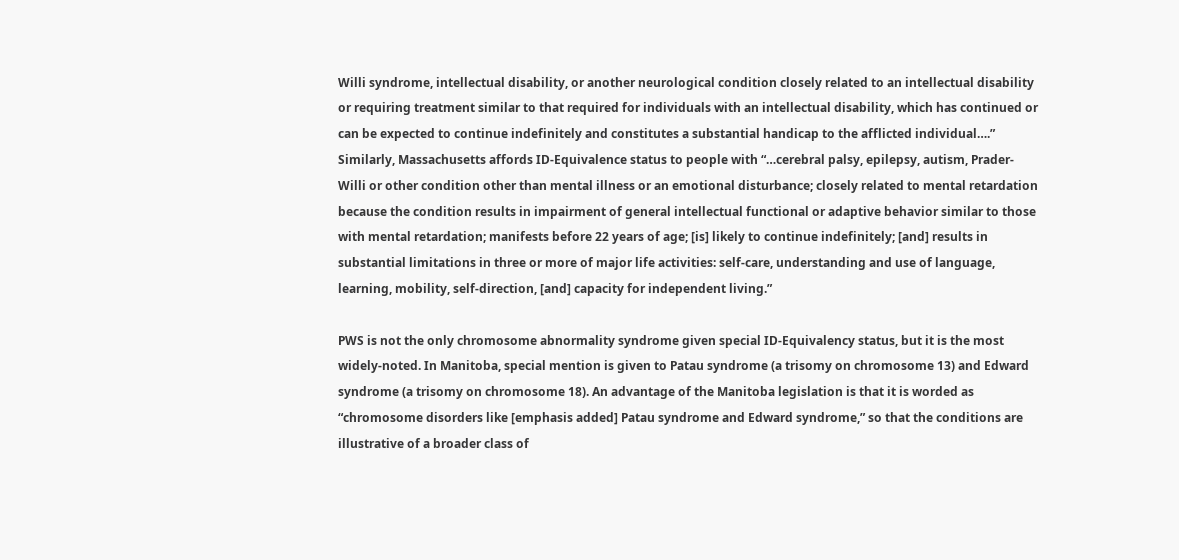Willi syndrome, intellectual disability, or another neurological condition closely related to an intellectual disability or requiring treatment similar to that required for individuals with an intellectual disability, which has continued or can be expected to continue indefinitely and constitutes a substantial handicap to the afflicted individual….” Similarly, Massachusetts affords ID-Equivalence status to people with “…cerebral palsy, epilepsy, autism, Prader-Willi or other condition other than mental illness or an emotional disturbance; closely related to mental retardation because the condition results in impairment of general intellectual functional or adaptive behavior similar to those with mental retardation; manifests before 22 years of age; [is] likely to continue indefinitely; [and] results in substantial limitations in three or more of major life activities: self-care, understanding and use of language, learning, mobility, self-direction, [and] capacity for independent living.”

PWS is not the only chromosome abnormality syndrome given special ID-Equivalency status, but it is the most widely-noted. In Manitoba, special mention is given to Patau syndrome (a trisomy on chromosome 13) and Edward syndrome (a trisomy on chromosome 18). An advantage of the Manitoba legislation is that it is worded as “chromosome disorders like [emphasis added] Patau syndrome and Edward syndrome,” so that the conditions are illustrative of a broader class of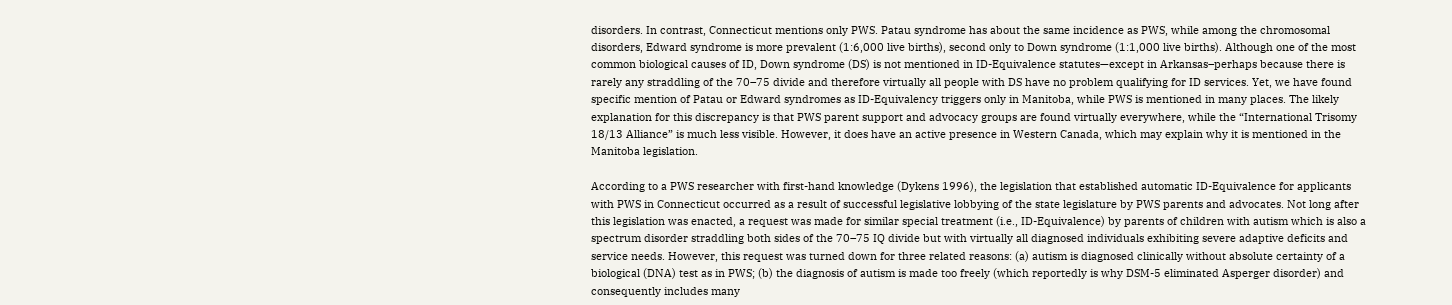disorders. In contrast, Connecticut mentions only PWS. Patau syndrome has about the same incidence as PWS, while among the chromosomal disorders, Edward syndrome is more prevalent (1:6,000 live births), second only to Down syndrome (1:1,000 live births). Although one of the most common biological causes of ID, Down syndrome (DS) is not mentioned in ID-Equivalence statutes—except in Arkansas–perhaps because there is rarely any straddling of the 70–75 divide and therefore virtually all people with DS have no problem qualifying for ID services. Yet, we have found specific mention of Patau or Edward syndromes as ID-Equivalency triggers only in Manitoba, while PWS is mentioned in many places. The likely explanation for this discrepancy is that PWS parent support and advocacy groups are found virtually everywhere, while the “International Trisomy 18/13 Alliance” is much less visible. However, it does have an active presence in Western Canada, which may explain why it is mentioned in the Manitoba legislation.

According to a PWS researcher with first-hand knowledge (Dykens 1996), the legislation that established automatic ID-Equivalence for applicants with PWS in Connecticut occurred as a result of successful legislative lobbying of the state legislature by PWS parents and advocates. Not long after this legislation was enacted, a request was made for similar special treatment (i.e., ID-Equivalence) by parents of children with autism which is also a spectrum disorder straddling both sides of the 70–75 IQ divide but with virtually all diagnosed individuals exhibiting severe adaptive deficits and service needs. However, this request was turned down for three related reasons: (a) autism is diagnosed clinically without absolute certainty of a biological (DNA) test as in PWS; (b) the diagnosis of autism is made too freely (which reportedly is why DSM-5 eliminated Asperger disorder) and consequently includes many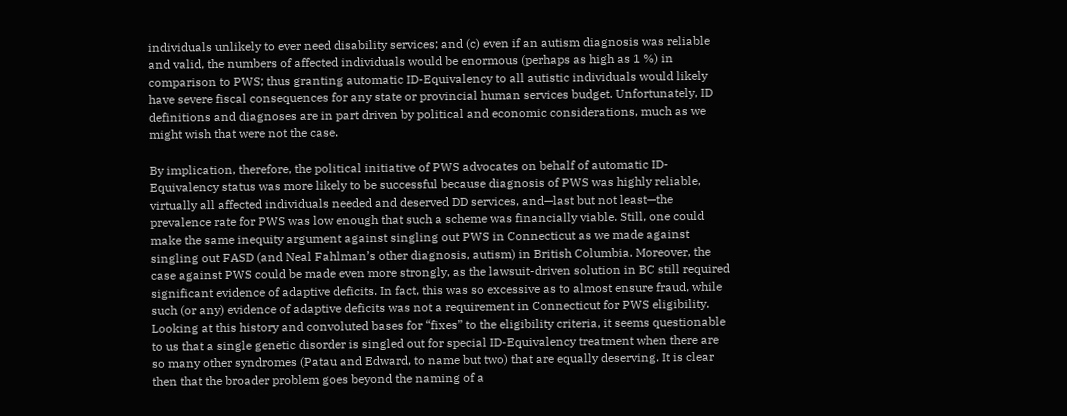individuals unlikely to ever need disability services; and (c) even if an autism diagnosis was reliable and valid, the numbers of affected individuals would be enormous (perhaps as high as 1 %) in comparison to PWS; thus granting automatic ID-Equivalency to all autistic individuals would likely have severe fiscal consequences for any state or provincial human services budget. Unfortunately, ID definitions and diagnoses are in part driven by political and economic considerations, much as we might wish that were not the case.

By implication, therefore, the political initiative of PWS advocates on behalf of automatic ID-Equivalency status was more likely to be successful because diagnosis of PWS was highly reliable, virtually all affected individuals needed and deserved DD services, and—last but not least—the prevalence rate for PWS was low enough that such a scheme was financially viable. Still, one could make the same inequity argument against singling out PWS in Connecticut as we made against singling out FASD (and Neal Fahlman’s other diagnosis, autism) in British Columbia. Moreover, the case against PWS could be made even more strongly, as the lawsuit-driven solution in BC still required significant evidence of adaptive deficits. In fact, this was so excessive as to almost ensure fraud, while such (or any) evidence of adaptive deficits was not a requirement in Connecticut for PWS eligibility. Looking at this history and convoluted bases for “fixes” to the eligibility criteria, it seems questionable to us that a single genetic disorder is singled out for special ID-Equivalency treatment when there are so many other syndromes (Patau and Edward, to name but two) that are equally deserving. It is clear then that the broader problem goes beyond the naming of a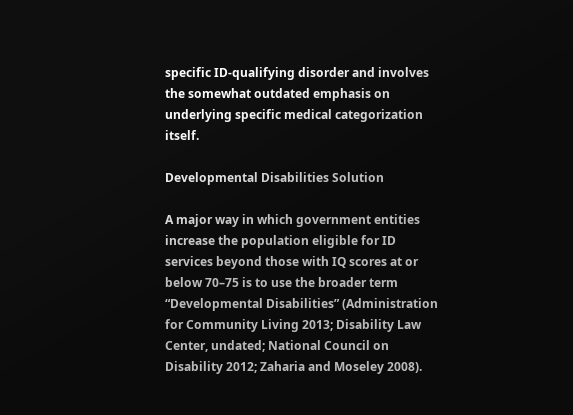specific ID-qualifying disorder and involves the somewhat outdated emphasis on underlying specific medical categorization itself.

Developmental Disabilities Solution

A major way in which government entities increase the population eligible for ID services beyond those with IQ scores at or below 70–75 is to use the broader term “Developmental Disabilities” (Administration for Community Living 2013; Disability Law Center, undated; National Council on Disability 2012; Zaharia and Moseley 2008).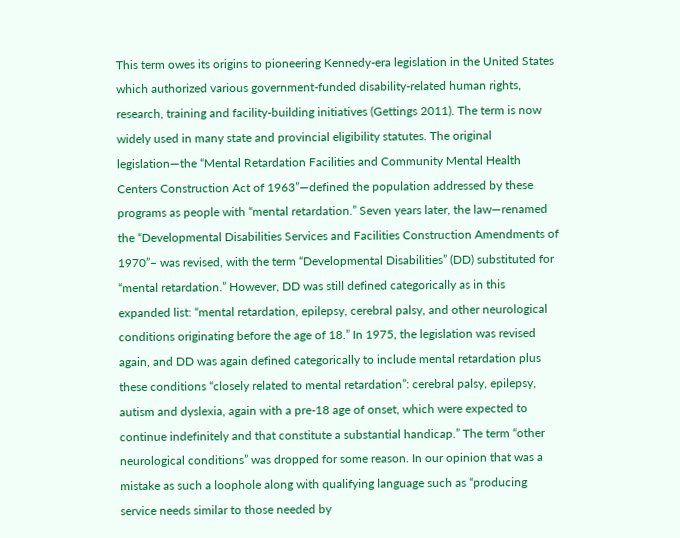This term owes its origins to pioneering Kennedy-era legislation in the United States which authorized various government-funded disability-related human rights, research, training and facility-building initiatives (Gettings 2011). The term is now widely used in many state and provincial eligibility statutes. The original legislation—the “Mental Retardation Facilities and Community Mental Health Centers Construction Act of 1963”—defined the population addressed by these programs as people with “mental retardation.” Seven years later, the law—renamed the “Developmental Disabilities Services and Facilities Construction Amendments of 1970”– was revised, with the term “Developmental Disabilities” (DD) substituted for “mental retardation.” However, DD was still defined categorically as in this expanded list: “mental retardation, epilepsy, cerebral palsy, and other neurological conditions originating before the age of 18.” In 1975, the legislation was revised again, and DD was again defined categorically to include mental retardation plus these conditions “closely related to mental retardation”: cerebral palsy, epilepsy, autism and dyslexia, again with a pre-18 age of onset, which were expected to continue indefinitely and that constitute a substantial handicap.” The term “other neurological conditions” was dropped for some reason. In our opinion that was a mistake as such a loophole along with qualifying language such as “producing service needs similar to those needed by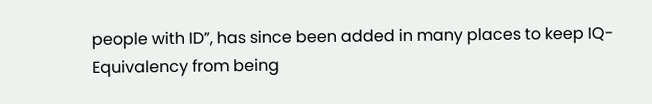people with ID”, has since been added in many places to keep IQ-Equivalency from being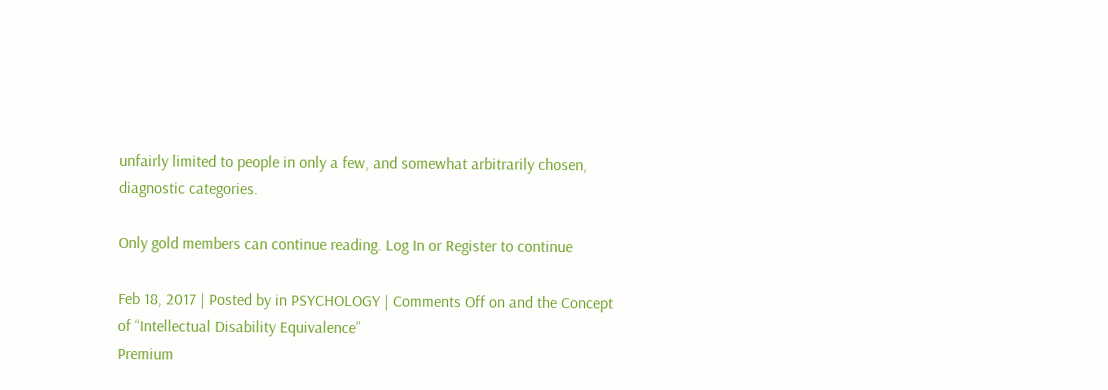unfairly limited to people in only a few, and somewhat arbitrarily chosen, diagnostic categories.

Only gold members can continue reading. Log In or Register to continue

Feb 18, 2017 | Posted by in PSYCHOLOGY | Comments Off on and the Concept of “Intellectual Disability Equivalence”
Premium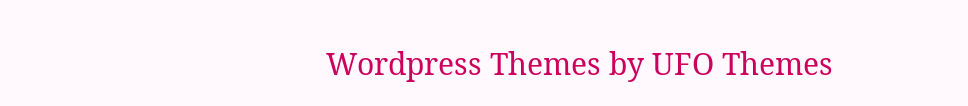Wordpress Themes by UFO Themes